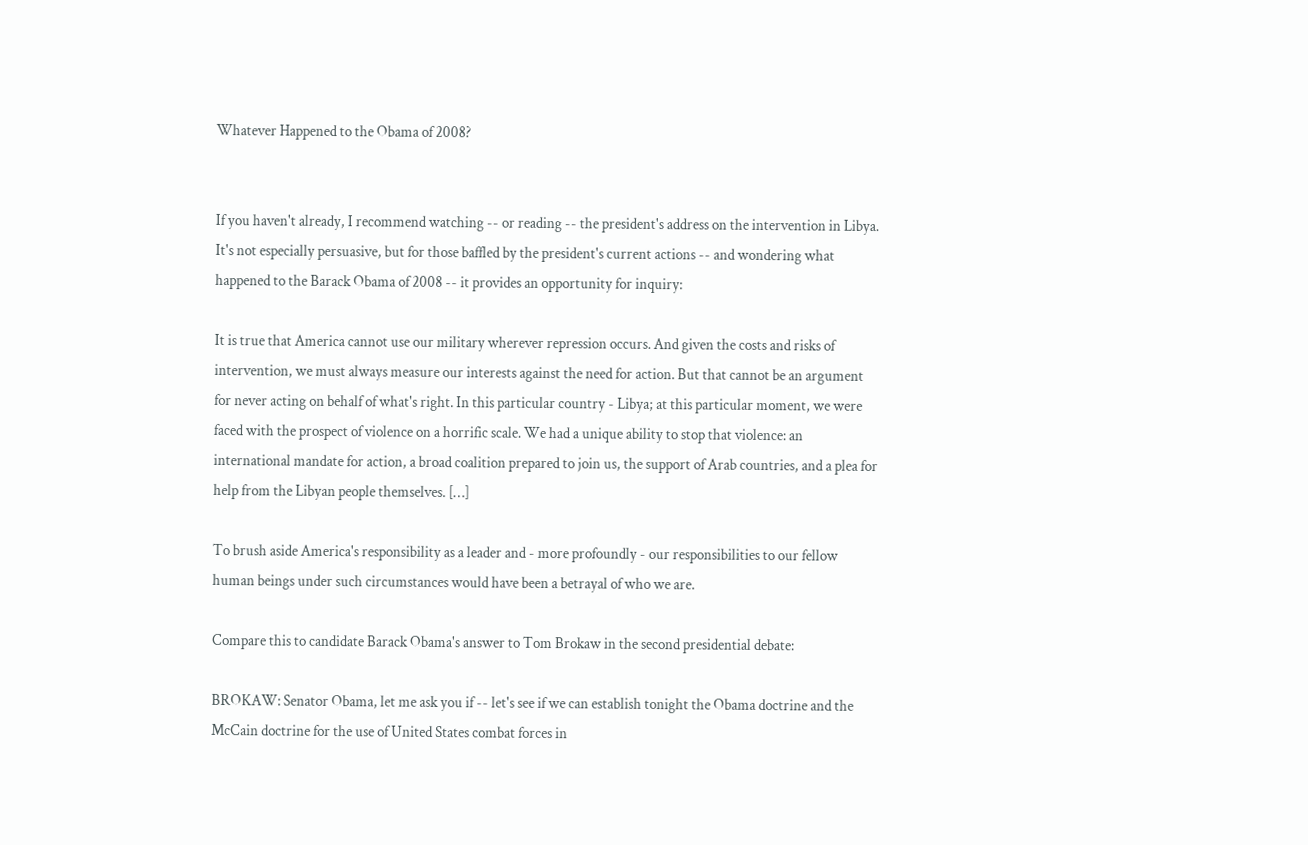Whatever Happened to the Obama of 2008?


If you haven't already, I recommend watching -- or reading -- the president's address on the intervention in Libya. It's not especially persuasive, but for those baffled by the president's current actions -- and wondering what happened to the Barack Obama of 2008 -- it provides an opportunity for inquiry:

It is true that America cannot use our military wherever repression occurs. And given the costs and risks of intervention, we must always measure our interests against the need for action. But that cannot be an argument for never acting on behalf of what's right. In this particular country - Libya; at this particular moment, we were faced with the prospect of violence on a horrific scale. We had a unique ability to stop that violence: an international mandate for action, a broad coalition prepared to join us, the support of Arab countries, and a plea for help from the Libyan people themselves. […]

To brush aside America's responsibility as a leader and - more profoundly - our responsibilities to our fellow human beings under such circumstances would have been a betrayal of who we are.

Compare this to candidate Barack Obama's answer to Tom Brokaw in the second presidential debate:

BROKAW: Senator Obama, let me ask you if -- let's see if we can establish tonight the Obama doctrine and the McCain doctrine for the use of United States combat forces in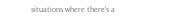situations where there's a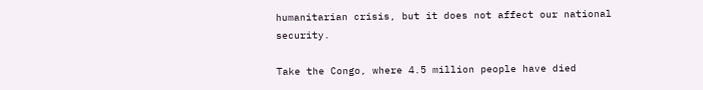humanitarian crisis, but it does not affect our national security.

Take the Congo, where 4.5 million people have died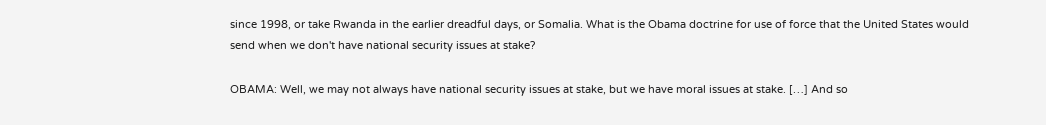since 1998, or take Rwanda in the earlier dreadful days, or Somalia. What is the Obama doctrine for use of force that the United States would send when we don't have national security issues at stake?

OBAMA: Well, we may not always have national security issues at stake, but we have moral issues at stake. […] And so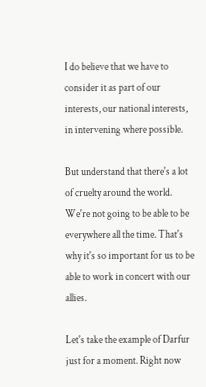I do believe that we have to consider it as part of our interests, our national interests, in intervening where possible.

But understand that there's a lot of cruelty around the world. We're not going to be able to be everywhere all the time. That's why it's so important for us to be able to work in concert with our allies.

Let's take the example of Darfur just for a moment. Right now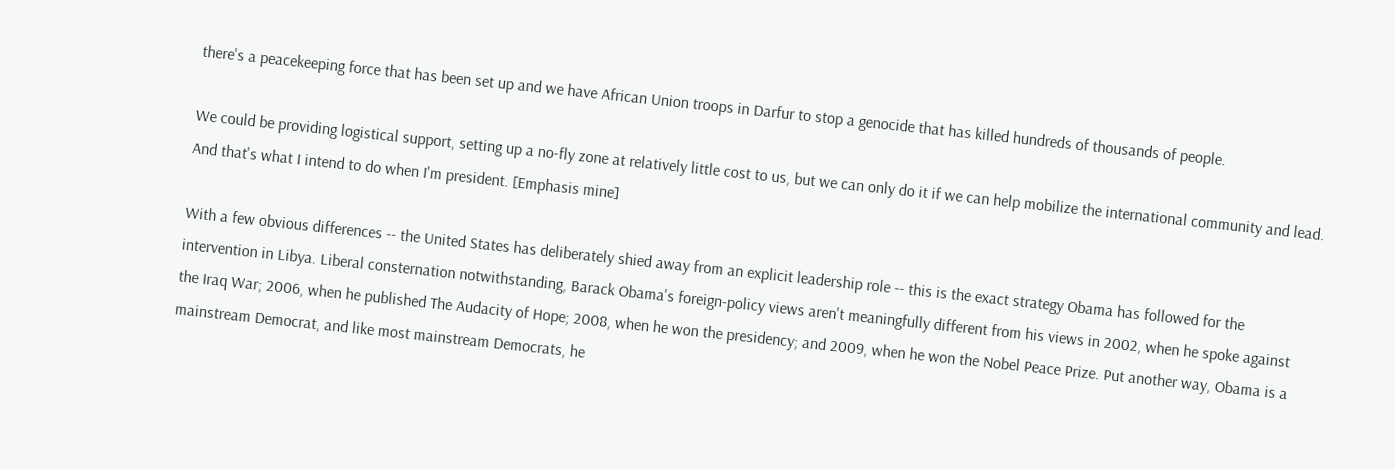there's a peacekeeping force that has been set up and we have African Union troops in Darfur to stop a genocide that has killed hundreds of thousands of people.

We could be providing logistical support, setting up a no-fly zone at relatively little cost to us, but we can only do it if we can help mobilize the international community and lead. And that's what I intend to do when I'm president. [Emphasis mine]

With a few obvious differences -- the United States has deliberately shied away from an explicit leadership role -- this is the exact strategy Obama has followed for the intervention in Libya. Liberal consternation notwithstanding, Barack Obama's foreign-policy views aren't meaningfully different from his views in 2002, when he spoke against the Iraq War; 2006, when he published The Audacity of Hope; 2008, when he won the presidency; and 2009, when he won the Nobel Peace Prize. Put another way, Obama is a mainstream Democrat, and like most mainstream Democrats, he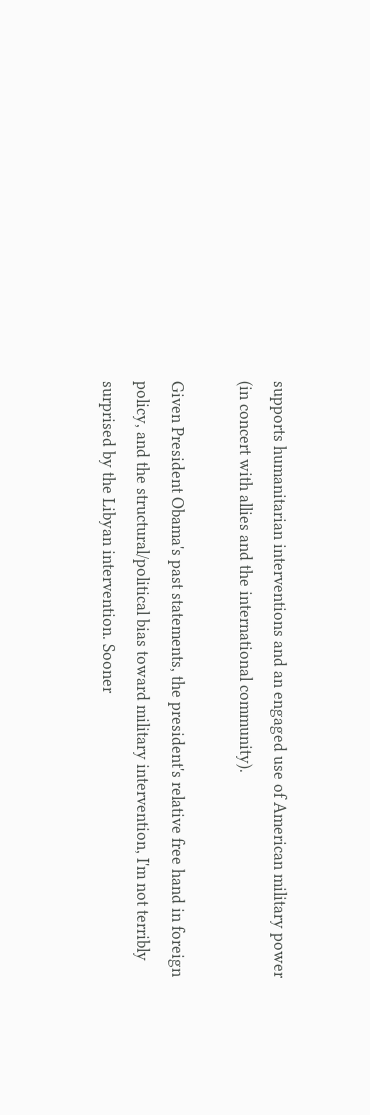supports humanitarian interventions and an engaged use of American military power (in concert with allies and the international community).

Given President Obama's past statements, the president's relative free hand in foreign policy, and the structural/political bias toward military intervention, I'm not terribly surprised by the Libyan intervention. Sooner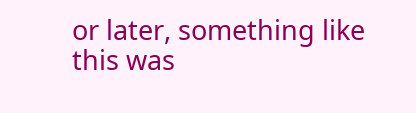or later, something like this was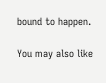bound to happen.

You may also like